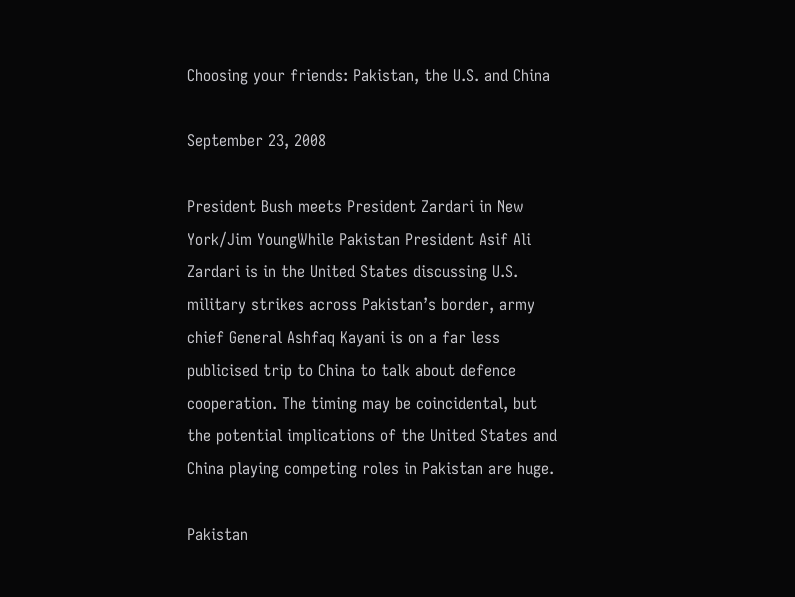Choosing your friends: Pakistan, the U.S. and China

September 23, 2008

President Bush meets President Zardari in New York/Jim YoungWhile Pakistan President Asif Ali Zardari is in the United States discussing U.S. military strikes across Pakistan’s border, army chief General Ashfaq Kayani is on a far less publicised trip to China to talk about defence cooperation. The timing may be coincidental, but the potential implications of the United States and China playing competing roles in Pakistan are huge.

Pakistan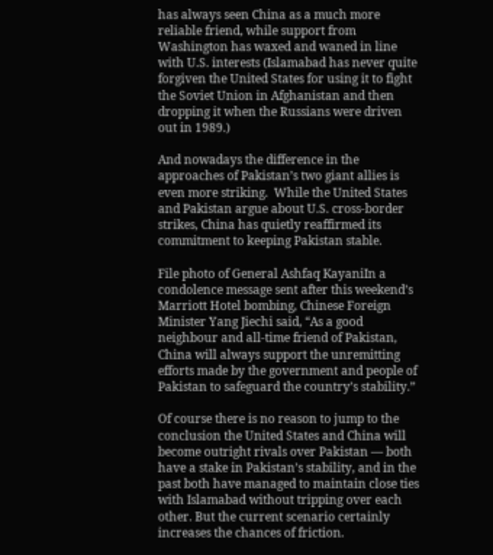has always seen China as a much more reliable friend, while support from Washington has waxed and waned in line with U.S. interests (Islamabad has never quite forgiven the United States for using it to fight the Soviet Union in Afghanistan and then dropping it when the Russians were driven out in 1989.)

And nowadays the difference in the approaches of Pakistan’s two giant allies is even more striking.  While the United States and Pakistan argue about U.S. cross-border strikes, China has quietly reaffirmed its commitment to keeping Pakistan stable.

File photo of General Ashfaq KayaniIn a condolence message sent after this weekend’s Marriott Hotel bombing, Chinese Foreign Minister Yang Jiechi said, “As a good neighbour and all-time friend of Pakistan, China will always support the unremitting efforts made by the government and people of Pakistan to safeguard the country’s stability.”

Of course there is no reason to jump to the conclusion the United States and China will become outright rivals over Pakistan — both have a stake in Pakistan’s stability, and in the past both have managed to maintain close ties with Islamabad without tripping over each other. But the current scenario certainly increases the chances of friction.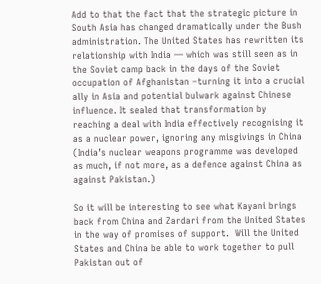Add to that the fact that the strategic picture in South Asia has changed dramatically under the Bush administration. The United States has rewritten its relationship with India — which was still seen as in the Soviet camp back in the days of the Soviet occupation of Afghanistan –turning it into a crucial ally in Asia and potential bulwark against Chinese influence. It sealed that transformation by reaching a deal with India effectively recognising it as a nuclear power, ignoring any misgivings in China (India’s nuclear weapons programme was developed as much, if not more, as a defence against China as against Pakistan.)

So it will be interesting to see what Kayani brings back from China and Zardari from the United States in the way of promises of support.  Will the United States and China be able to work together to pull Pakistan out of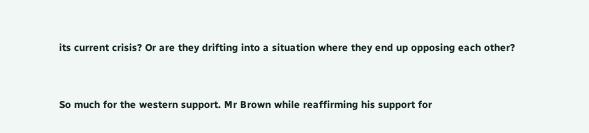its current crisis? Or are they drifting into a situation where they end up opposing each other?


So much for the western support. Mr Brown while reaffirming his support for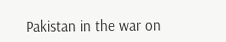Pakistan in the war on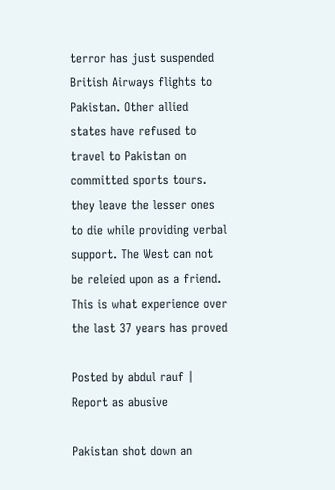terror has just suspended British Airways flights to Pakistan. Other allied states have refused to travel to Pakistan on committed sports tours. they leave the lesser ones to die while providing verbal support. The West can not be releied upon as a friend. This is what experience over the last 37 years has proved

Posted by abdul rauf | Report as abusive

Pakistan shot down an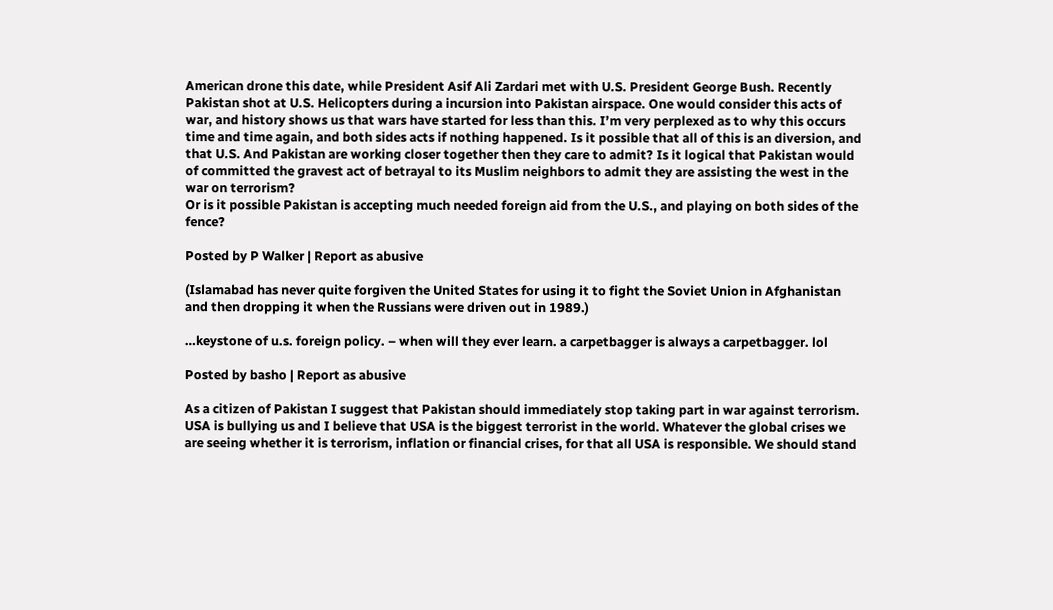American drone this date, while President Asif Ali Zardari met with U.S. President George Bush. Recently Pakistan shot at U.S. Helicopters during a incursion into Pakistan airspace. One would consider this acts of war, and history shows us that wars have started for less than this. I’m very perplexed as to why this occurs time and time again, and both sides acts if nothing happened. Is it possible that all of this is an diversion, and that U.S. And Pakistan are working closer together then they care to admit? Is it logical that Pakistan would of committed the gravest act of betrayal to its Muslim neighbors to admit they are assisting the west in the war on terrorism?
Or is it possible Pakistan is accepting much needed foreign aid from the U.S., and playing on both sides of the fence?

Posted by P Walker | Report as abusive

(Islamabad has never quite forgiven the United States for using it to fight the Soviet Union in Afghanistan and then dropping it when the Russians were driven out in 1989.)

…keystone of u.s. foreign policy. – when will they ever learn. a carpetbagger is always a carpetbagger. lol

Posted by basho | Report as abusive

As a citizen of Pakistan I suggest that Pakistan should immediately stop taking part in war against terrorism. USA is bullying us and I believe that USA is the biggest terrorist in the world. Whatever the global crises we are seeing whether it is terrorism, inflation or financial crises, for that all USA is responsible. We should stand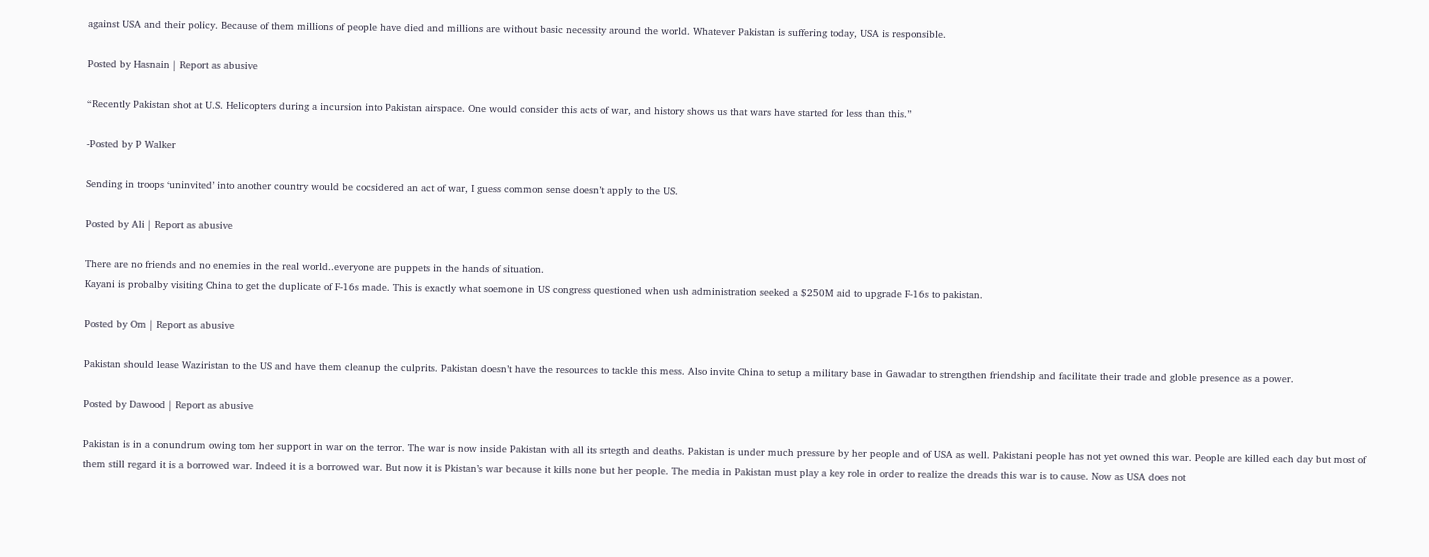against USA and their policy. Because of them millions of people have died and millions are without basic necessity around the world. Whatever Pakistan is suffering today, USA is responsible.

Posted by Hasnain | Report as abusive

“Recently Pakistan shot at U.S. Helicopters during a incursion into Pakistan airspace. One would consider this acts of war, and history shows us that wars have started for less than this.”

-Posted by P Walker

Sending in troops ‘uninvited’ into another country would be cocsidered an act of war, I guess common sense doesn’t apply to the US.

Posted by Ali | Report as abusive

There are no friends and no enemies in the real world..everyone are puppets in the hands of situation.
Kayani is probalby visiting China to get the duplicate of F-16s made. This is exactly what soemone in US congress questioned when ush administration seeked a $250M aid to upgrade F-16s to pakistan.

Posted by Om | Report as abusive

Pakistan should lease Waziristan to the US and have them cleanup the culprits. Pakistan doesn’t have the resources to tackle this mess. Also invite China to setup a military base in Gawadar to strengthen friendship and facilitate their trade and globle presence as a power.

Posted by Dawood | Report as abusive

Pakistan is in a conundrum owing tom her support in war on the terror. The war is now inside Pakistan with all its srtegth and deaths. Pakistan is under much pressure by her people and of USA as well. Pakistani people has not yet owned this war. People are killed each day but most of them still regard it is a borrowed war. Indeed it is a borrowed war. But now it is Pkistan’s war because it kills none but her people. The media in Pakistan must play a key role in order to realize the dreads this war is to cause. Now as USA does not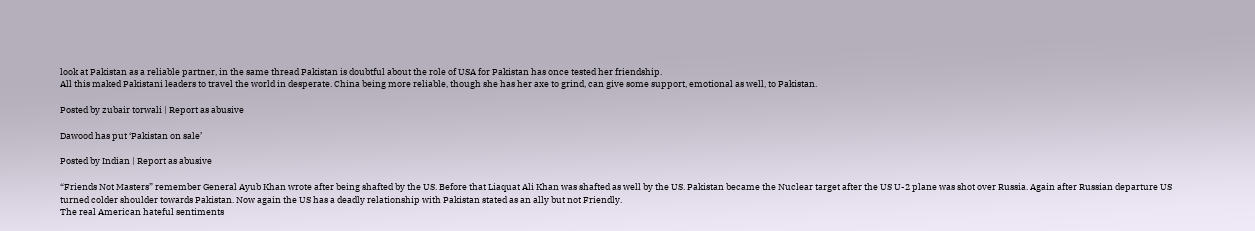look at Pakistan as a reliable partner, in the same thread Pakistan is doubtful about the role of USA for Pakistan has once tested her friendship.
All this maked Pakistani leaders to travel the world in desperate. China being more reliable, though she has her axe to grind, can give some support, emotional as well, to Pakistan.

Posted by zubair torwali | Report as abusive

Dawood has put ‘Pakistan on sale’

Posted by Indian | Report as abusive

“Friends Not Masters” remember General Ayub Khan wrote after being shafted by the US. Before that Liaquat Ali Khan was shafted as well by the US. Pakistan became the Nuclear target after the US U-2 plane was shot over Russia. Again after Russian departure US turned colder shoulder towards Pakistan. Now again the US has a deadly relationship with Pakistan stated as an ally but not Friendly.
The real American hateful sentiments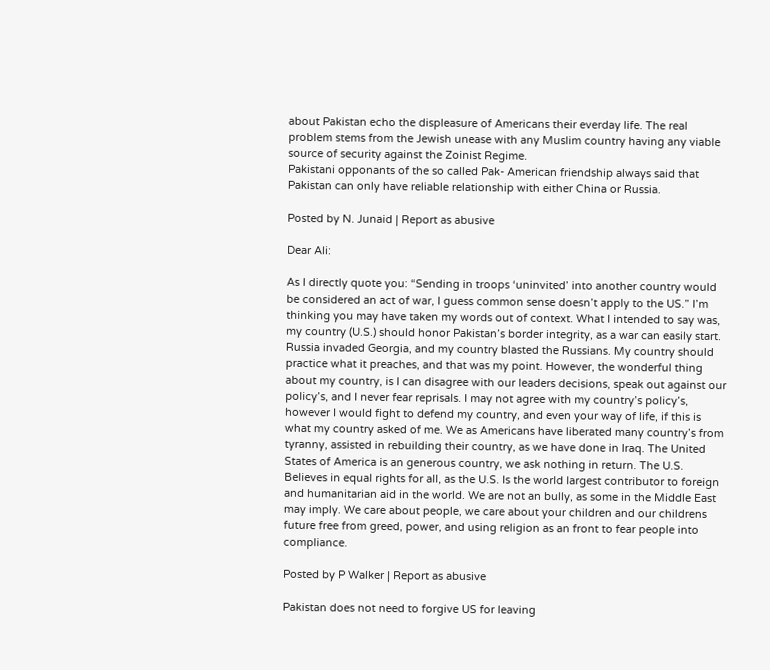about Pakistan echo the displeasure of Americans their everday life. The real problem stems from the Jewish unease with any Muslim country having any viable source of security against the Zoinist Regime.
Pakistani opponants of the so called Pak- American friendship always said that Pakistan can only have reliable relationship with either China or Russia.

Posted by N. Junaid | Report as abusive

Dear Ali:

As I directly quote you: “Sending in troops ‘uninvited’ into another country would be considered an act of war, I guess common sense doesn’t apply to the US.” I’m thinking you may have taken my words out of context. What I intended to say was, my country (U.S.) should honor Pakistan’s border integrity, as a war can easily start. Russia invaded Georgia, and my country blasted the Russians. My country should practice what it preaches, and that was my point. However, the wonderful thing about my country, is I can disagree with our leaders decisions, speak out against our policy’s, and I never fear reprisals. I may not agree with my country’s policy’s, however I would fight to defend my country, and even your way of life, if this is what my country asked of me. We as Americans have liberated many country’s from tyranny, assisted in rebuilding their country, as we have done in Iraq. The United States of America is an generous country, we ask nothing in return. The U.S. Believes in equal rights for all, as the U.S. Is the world largest contributor to foreign and humanitarian aid in the world. We are not an bully, as some in the Middle East may imply. We care about people, we care about your children and our childrens future free from greed, power, and using religion as an front to fear people into compliance.

Posted by P Walker | Report as abusive

Pakistan does not need to forgive US for leaving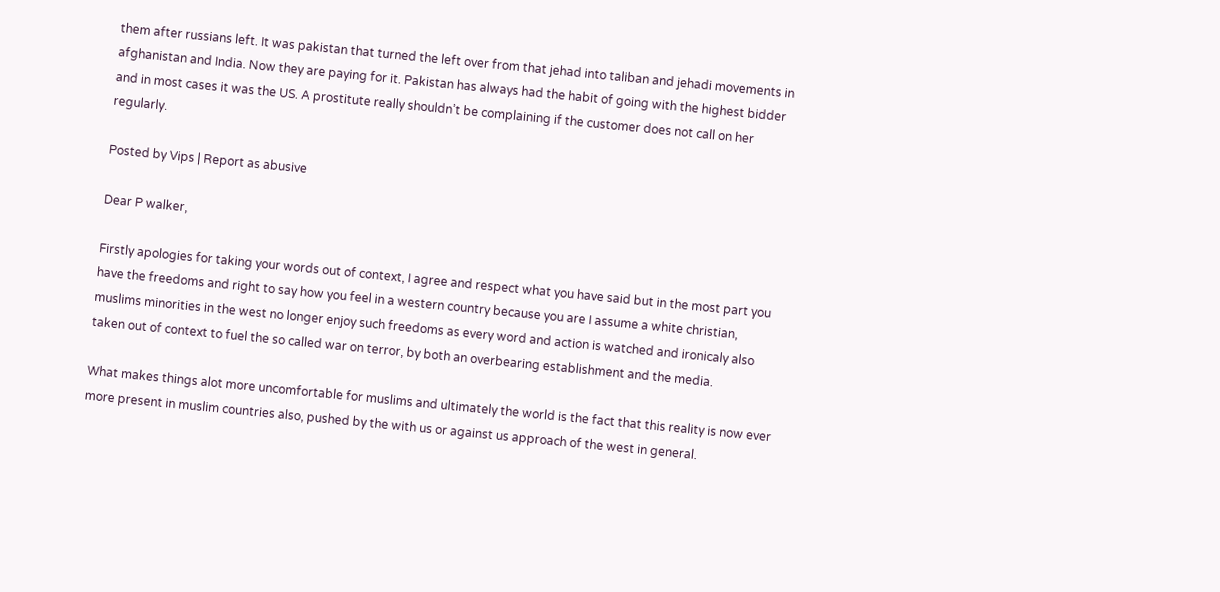them after russians left. It was pakistan that turned the left over from that jehad into taliban and jehadi movements in afghanistan and India. Now they are paying for it. Pakistan has always had the habit of going with the highest bidder and in most cases it was the US. A prostitute really shouldn’t be complaining if the customer does not call on her regularly.

Posted by Vips | Report as abusive

Dear P walker,

Firstly apologies for taking your words out of context, I agree and respect what you have said but in the most part you have the freedoms and right to say how you feel in a western country because you are I assume a white christian, muslims minorities in the west no longer enjoy such freedoms as every word and action is watched and ironicaly also taken out of context to fuel the so called war on terror, by both an overbearing establishment and the media.

What makes things alot more uncomfortable for muslims and ultimately the world is the fact that this reality is now ever more present in muslim countries also, pushed by the with us or against us approach of the west in general.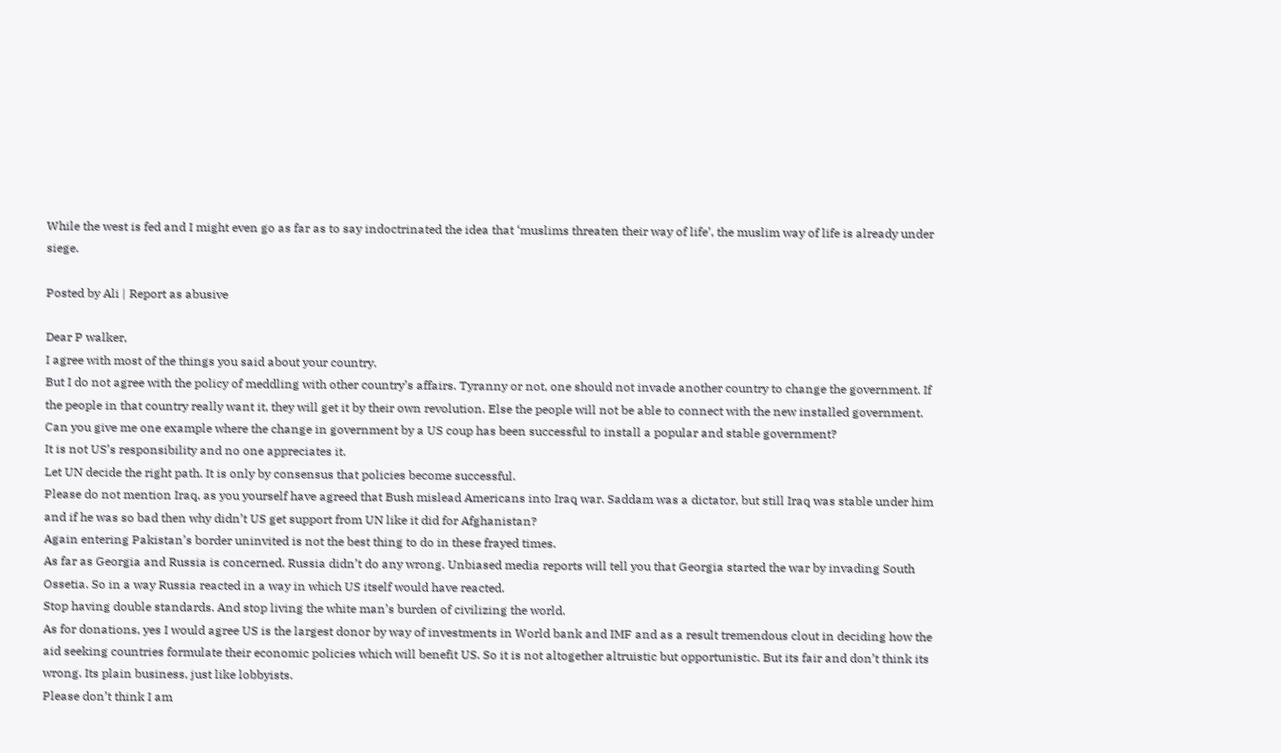While the west is fed and I might even go as far as to say indoctrinated the idea that ‘muslims threaten their way of life’, the muslim way of life is already under siege.

Posted by Ali | Report as abusive

Dear P walker,
I agree with most of the things you said about your country.
But I do not agree with the policy of meddling with other country’s affairs. Tyranny or not, one should not invade another country to change the government. If the people in that country really want it, they will get it by their own revolution. Else the people will not be able to connect with the new installed government. Can you give me one example where the change in government by a US coup has been successful to install a popular and stable government?
It is not US’s responsibility and no one appreciates it.
Let UN decide the right path. It is only by consensus that policies become successful.
Please do not mention Iraq, as you yourself have agreed that Bush mislead Americans into Iraq war. Saddam was a dictator, but still Iraq was stable under him and if he was so bad then why didn’t US get support from UN like it did for Afghanistan?
Again entering Pakistan’s border uninvited is not the best thing to do in these frayed times.
As far as Georgia and Russia is concerned. Russia didn’t do any wrong. Unbiased media reports will tell you that Georgia started the war by invading South Ossetia. So in a way Russia reacted in a way in which US itself would have reacted.
Stop having double standards. And stop living the white man’s burden of civilizing the world.
As for donations, yes I would agree US is the largest donor by way of investments in World bank and IMF and as a result tremendous clout in deciding how the aid seeking countries formulate their economic policies which will benefit US. So it is not altogether altruistic but opportunistic. But its fair and don’t think its wrong. Its plain business, just like lobbyists.
Please don’t think I am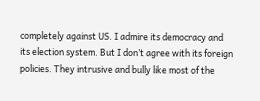completely against US. I admire its democracy and its election system. But I don’t agree with its foreign policies. They intrusive and bully like most of the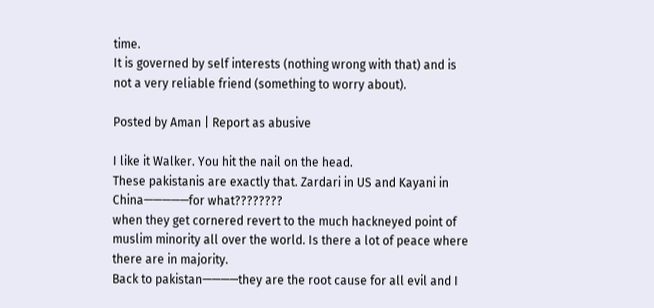time.
It is governed by self interests (nothing wrong with that) and is not a very reliable friend (something to worry about).

Posted by Aman | Report as abusive

I like it Walker. You hit the nail on the head.
These pakistanis are exactly that. Zardari in US and Kayani in China—————for what????????
when they get cornered revert to the much hackneyed point of muslim minority all over the world. Is there a lot of peace where there are in majority.
Back to pakistan————they are the root cause for all evil and I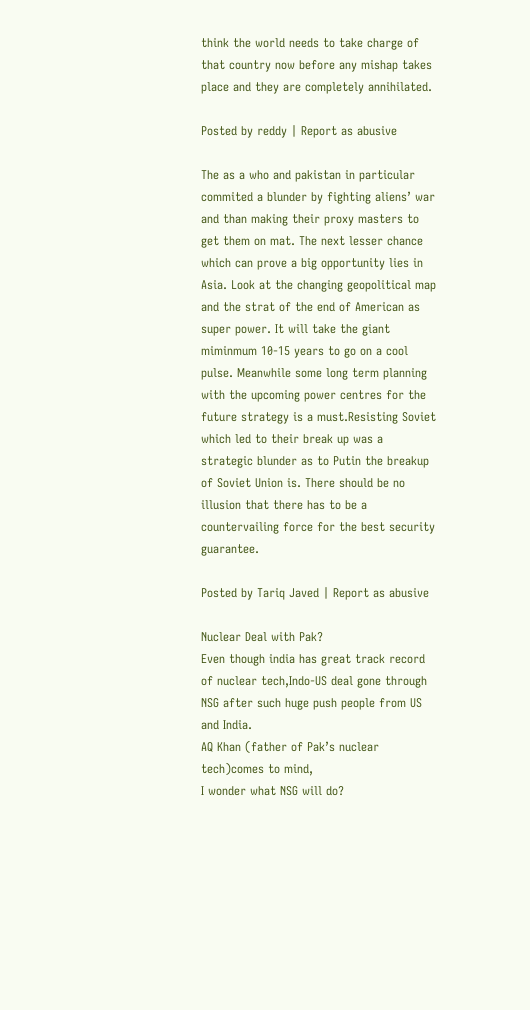think the world needs to take charge of that country now before any mishap takes place and they are completely annihilated.

Posted by reddy | Report as abusive

The as a who and pakistan in particular commited a blunder by fighting aliens’ war and than making their proxy masters to get them on mat. The next lesser chance which can prove a big opportunity lies in Asia. Look at the changing geopolitical map and the strat of the end of American as super power. It will take the giant miminmum 10-15 years to go on a cool pulse. Meanwhile some long term planning with the upcoming power centres for the future strategy is a must.Resisting Soviet which led to their break up was a strategic blunder as to Putin the breakup of Soviet Union is. There should be no illusion that there has to be a countervailing force for the best security guarantee.

Posted by Tariq Javed | Report as abusive

Nuclear Deal with Pak?
Even though india has great track record of nuclear tech,Indo-US deal gone through NSG after such huge push people from US and India.
AQ Khan (father of Pak’s nuclear tech)comes to mind,
I wonder what NSG will do?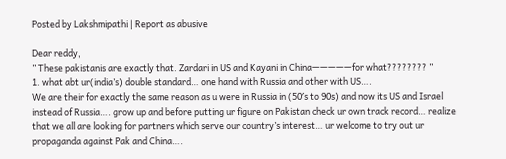Posted by Lakshmipathi | Report as abusive

Dear reddy,
” These pakistanis are exactly that. Zardari in US and Kayani in China—————for what???????? ”
1. what abt ur(india’s) double standard… one hand with Russia and other with US….
We are their for exactly the same reason as u were in Russia in (50′s to 90s) and now its US and Israel instead of Russia…. grow up and before putting ur figure on Pakistan check ur own track record… realize that we all are looking for partners which serve our country’s interest… ur welcome to try out ur propaganda against Pak and China….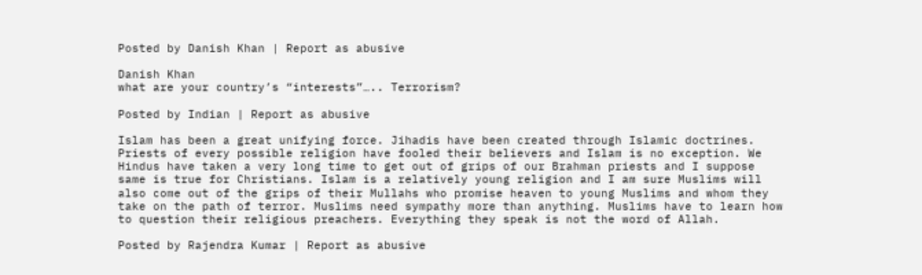Posted by Danish Khan | Report as abusive

Danish Khan
what are your country’s “interests”….. Terrorism?

Posted by Indian | Report as abusive

Islam has been a great unifying force. Jihadis have been created through Islamic doctrines. Priests of every possible religion have fooled their believers and Islam is no exception. We Hindus have taken a very long time to get out of grips of our Brahman priests and I suppose same is true for Christians. Islam is a relatively young religion and I am sure Muslims will also come out of the grips of their Mullahs who promise heaven to young Muslims and whom they take on the path of terror. Muslims need sympathy more than anything. Muslims have to learn how to question their religious preachers. Everything they speak is not the word of Allah.

Posted by Rajendra Kumar | Report as abusive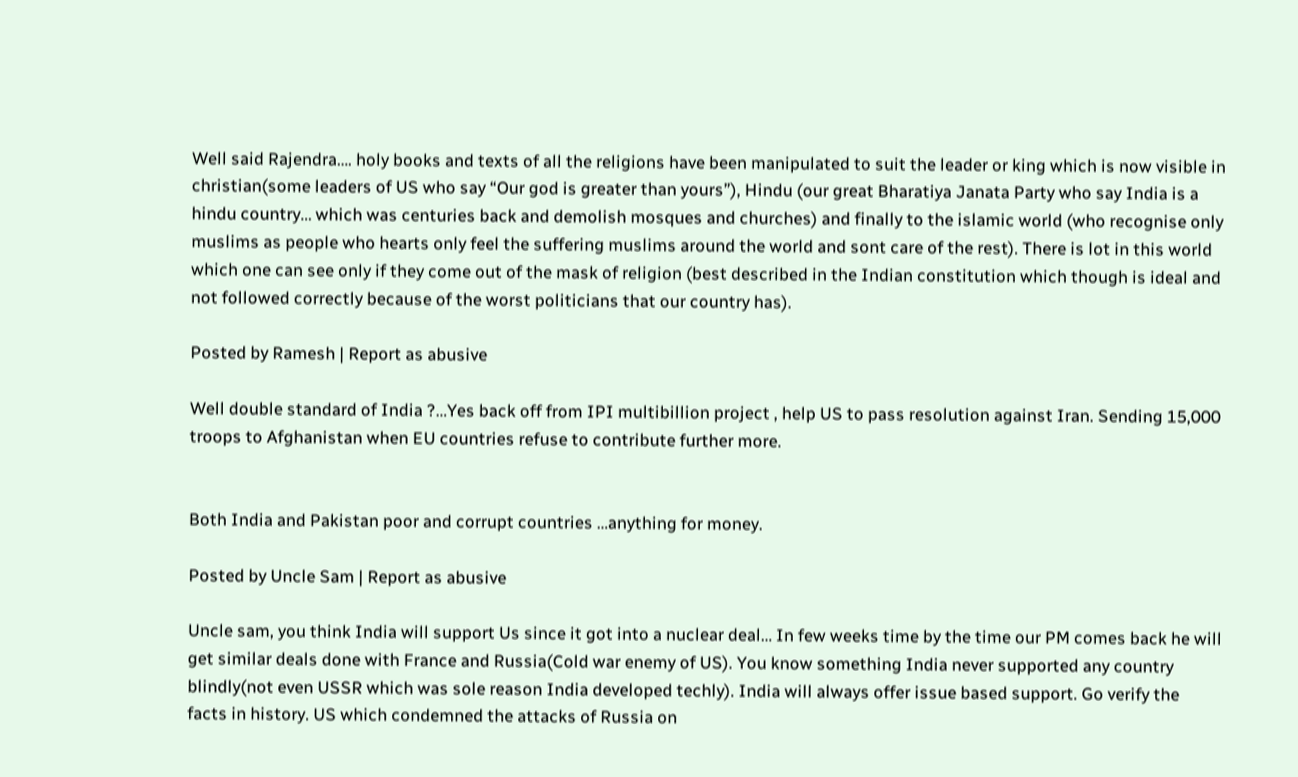Well said Rajendra…. holy books and texts of all the religions have been manipulated to suit the leader or king which is now visible in christian(some leaders of US who say “Our god is greater than yours”), Hindu (our great Bharatiya Janata Party who say India is a hindu country… which was centuries back and demolish mosques and churches) and finally to the islamic world (who recognise only muslims as people who hearts only feel the suffering muslims around the world and sont care of the rest). There is lot in this world which one can see only if they come out of the mask of religion (best described in the Indian constitution which though is ideal and not followed correctly because of the worst politicians that our country has).

Posted by Ramesh | Report as abusive

Well double standard of India ?…Yes back off from IPI multibillion project , help US to pass resolution against Iran. Sending 15,000 troops to Afghanistan when EU countries refuse to contribute further more.


Both India and Pakistan poor and corrupt countries …anything for money.

Posted by Uncle Sam | Report as abusive

Uncle sam, you think India will support Us since it got into a nuclear deal… In few weeks time by the time our PM comes back he will get similar deals done with France and Russia(Cold war enemy of US). You know something India never supported any country blindly(not even USSR which was sole reason India developed techly). India will always offer issue based support. Go verify the facts in history. US which condemned the attacks of Russia on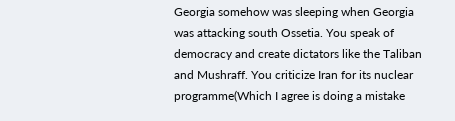Georgia somehow was sleeping when Georgia was attacking south Ossetia. You speak of democracy and create dictators like the Taliban and Mushraff. You criticize Iran for its nuclear programme(Which I agree is doing a mistake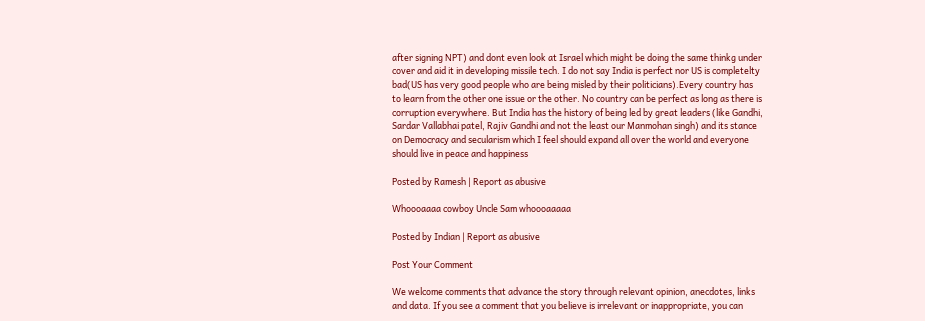after signing NPT) and dont even look at Israel which might be doing the same thinkg under cover and aid it in developing missile tech. I do not say India is perfect nor US is completelty bad(US has very good people who are being misled by their politicians).Every country has to learn from the other one issue or the other. No country can be perfect as long as there is corruption everywhere. But India has the history of being led by great leaders (like Gandhi, Sardar Vallabhai patel, Rajiv Gandhi and not the least our Manmohan singh) and its stance on Democracy and secularism which I feel should expand all over the world and everyone should live in peace and happiness

Posted by Ramesh | Report as abusive

Whoooaaaa cowboy Uncle Sam whoooaaaaa

Posted by Indian | Report as abusive

Post Your Comment

We welcome comments that advance the story through relevant opinion, anecdotes, links and data. If you see a comment that you believe is irrelevant or inappropriate, you can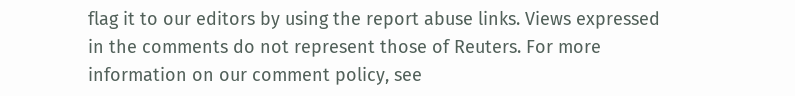flag it to our editors by using the report abuse links. Views expressed in the comments do not represent those of Reuters. For more information on our comment policy, see